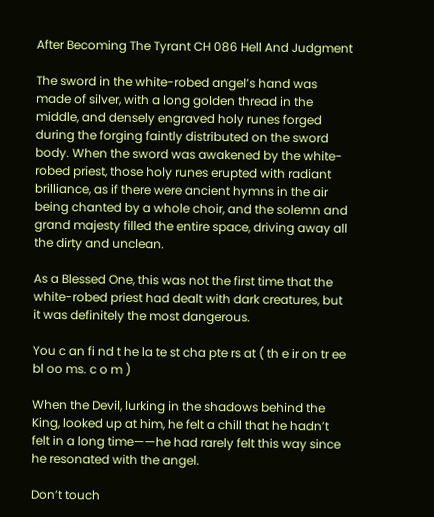After Becoming The Tyrant CH 086 Hell And Judgment

The sword in the white-robed angel’s hand was made of silver, with a long golden thread in the middle, and densely engraved holy runes forged during the forging faintly distributed on the sword body. When the sword was awakened by the white-robed priest, those holy runes erupted with radiant brilliance, as if there were ancient hymns in the air being chanted by a whole choir, and the solemn and grand majesty filled the entire space, driving away all the dirty and unclean.

As a Blessed One, this was not the first time that the white-robed priest had dealt with dark creatures, but it was definitely the most dangerous.

You c an fi nd t he la te st cha pte rs at ( th e ir on tr ee bl oo ms. c o m )

When the Devil, lurking in the shadows behind the King, looked up at him, he felt a chill that he hadn’t felt in a long time——he had rarely felt this way since he resonated with the angel.

Don’t touch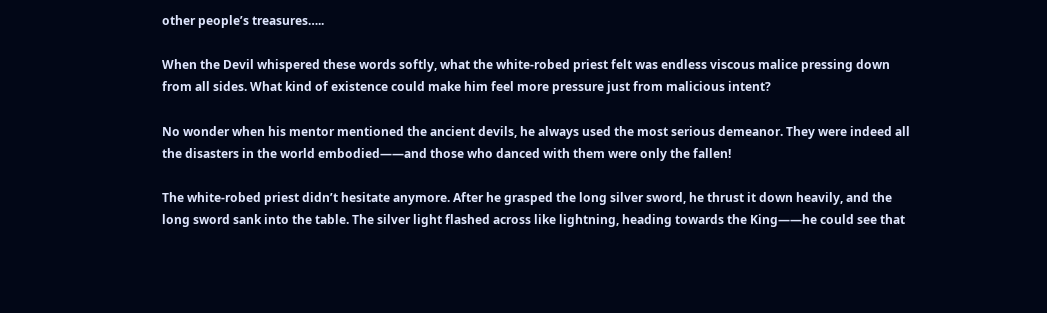other people’s treasures…..

When the Devil whispered these words softly, what the white-robed priest felt was endless viscous malice pressing down from all sides. What kind of existence could make him feel more pressure just from malicious intent?

No wonder when his mentor mentioned the ancient devils, he always used the most serious demeanor. They were indeed all the disasters in the world embodied——and those who danced with them were only the fallen!

The white-robed priest didn’t hesitate anymore. After he grasped the long silver sword, he thrust it down heavily, and the long sword sank into the table. The silver light flashed across like lightning, heading towards the King——he could see that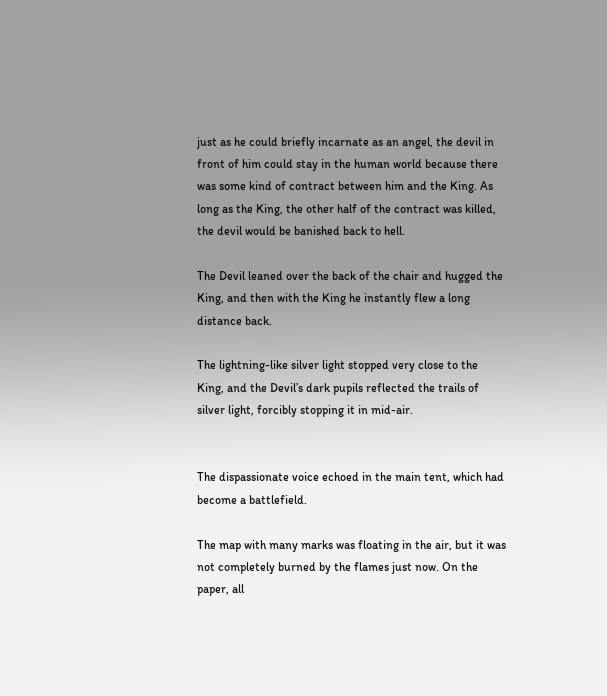just as he could briefly incarnate as an angel, the devil in front of him could stay in the human world because there was some kind of contract between him and the King. As long as the King, the other half of the contract was killed, the devil would be banished back to hell.

The Devil leaned over the back of the chair and hugged the King, and then with the King he instantly flew a long distance back.

The lightning-like silver light stopped very close to the King, and the Devil’s dark pupils reflected the trails of silver light, forcibly stopping it in mid-air.


The dispassionate voice echoed in the main tent, which had become a battlefield.

The map with many marks was floating in the air, but it was not completely burned by the flames just now. On the paper, all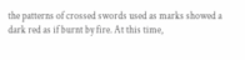the patterns of crossed swords used as marks showed a dark red as if burnt by fire. At this time,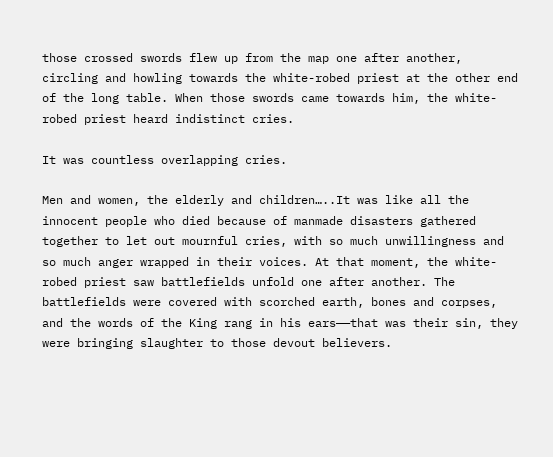those crossed swords flew up from the map one after another, circling and howling towards the white-robed priest at the other end of the long table. When those swords came towards him, the white-robed priest heard indistinct cries.

It was countless overlapping cries.

Men and women, the elderly and children…..It was like all the innocent people who died because of manmade disasters gathered together to let out mournful cries, with so much unwillingness and so much anger wrapped in their voices. At that moment, the white-robed priest saw battlefields unfold one after another. The battlefields were covered with scorched earth, bones and corpses, and the words of the King rang in his ears——that was their sin, they were bringing slaughter to those devout believers.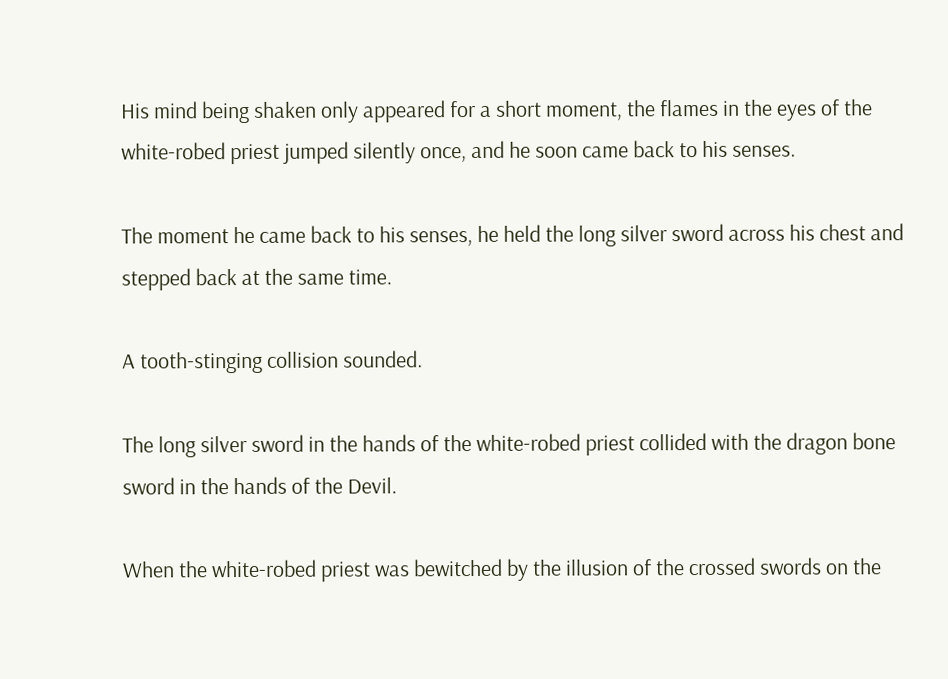His mind being shaken only appeared for a short moment, the flames in the eyes of the white-robed priest jumped silently once, and he soon came back to his senses.

The moment he came back to his senses, he held the long silver sword across his chest and stepped back at the same time.

A tooth-stinging collision sounded.

The long silver sword in the hands of the white-robed priest collided with the dragon bone sword in the hands of the Devil.

When the white-robed priest was bewitched by the illusion of the crossed swords on the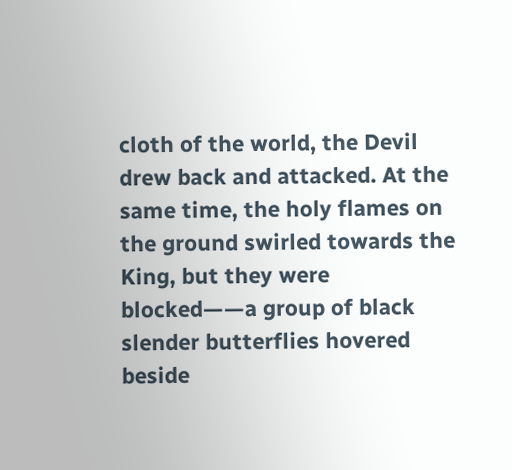cloth of the world, the Devil drew back and attacked. At the same time, the holy flames on the ground swirled towards the King, but they were blocked——a group of black slender butterflies hovered beside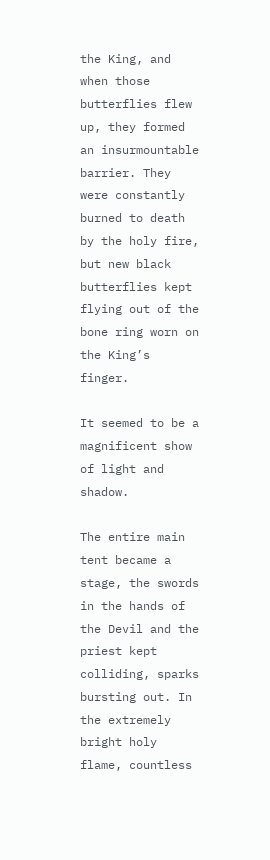the King, and when those butterflies flew up, they formed an insurmountable barrier. They were constantly burned to death by the holy fire, but new black butterflies kept flying out of the bone ring worn on the King’s finger.

It seemed to be a magnificent show of light and shadow.

The entire main tent became a stage, the swords in the hands of the Devil and the priest kept colliding, sparks bursting out. In the extremely bright holy flame, countless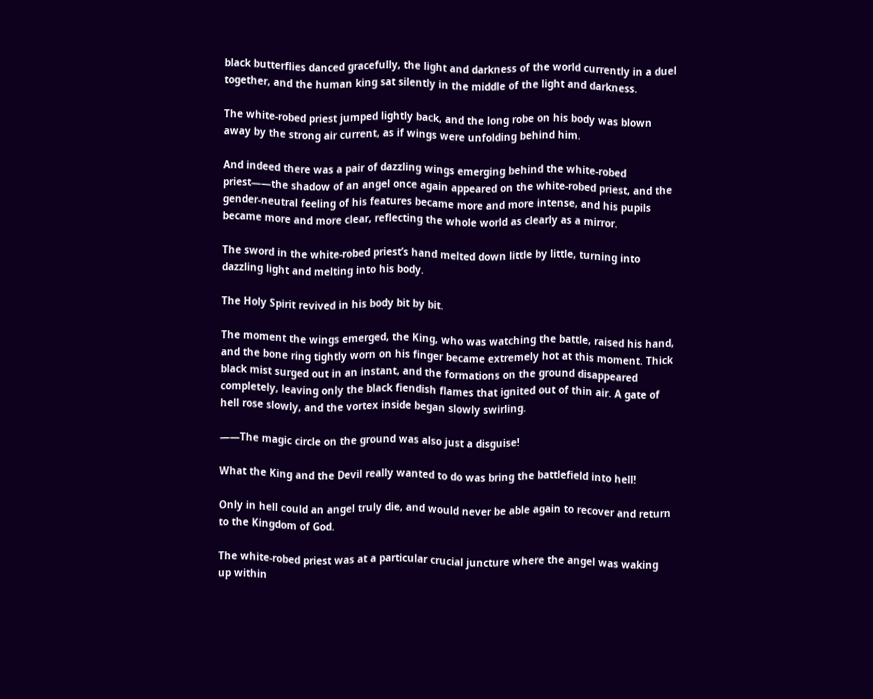black butterflies danced gracefully, the light and darkness of the world currently in a duel together, and the human king sat silently in the middle of the light and darkness.

The white-robed priest jumped lightly back, and the long robe on his body was blown away by the strong air current, as if wings were unfolding behind him.

And indeed there was a pair of dazzling wings emerging behind the white-robed priest——the shadow of an angel once again appeared on the white-robed priest, and the gender-neutral feeling of his features became more and more intense, and his pupils became more and more clear, reflecting the whole world as clearly as a mirror.

The sword in the white-robed priest’s hand melted down little by little, turning into dazzling light and melting into his body.

The Holy Spirit revived in his body bit by bit.

The moment the wings emerged, the King, who was watching the battle, raised his hand, and the bone ring tightly worn on his finger became extremely hot at this moment. Thick black mist surged out in an instant, and the formations on the ground disappeared completely, leaving only the black fiendish flames that ignited out of thin air. A gate of hell rose slowly, and the vortex inside began slowly swirling.

——The magic circle on the ground was also just a disguise!

What the King and the Devil really wanted to do was bring the battlefield into hell!

Only in hell could an angel truly die, and would never be able again to recover and return to the Kingdom of God.

The white-robed priest was at a particular crucial juncture where the angel was waking up within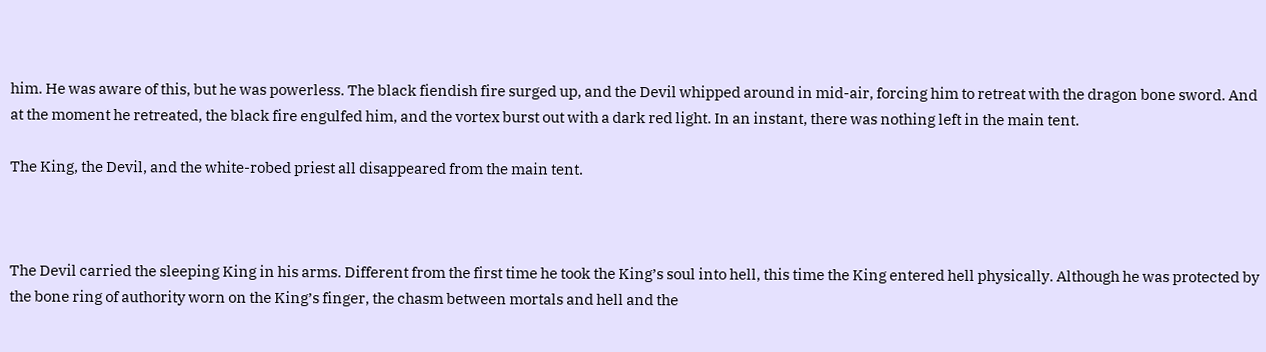him. He was aware of this, but he was powerless. The black fiendish fire surged up, and the Devil whipped around in mid-air, forcing him to retreat with the dragon bone sword. And at the moment he retreated, the black fire engulfed him, and the vortex burst out with a dark red light. In an instant, there was nothing left in the main tent.

The King, the Devil, and the white-robed priest all disappeared from the main tent.



The Devil carried the sleeping King in his arms. Different from the first time he took the King’s soul into hell, this time the King entered hell physically. Although he was protected by the bone ring of authority worn on the King’s finger, the chasm between mortals and hell and the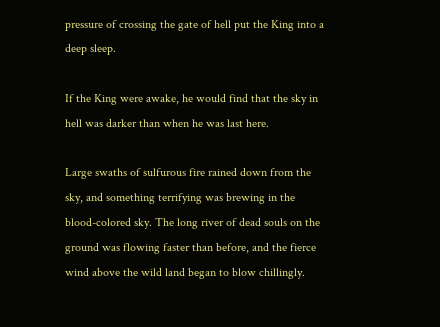pressure of crossing the gate of hell put the King into a deep sleep.

If the King were awake, he would find that the sky in hell was darker than when he was last here.

Large swaths of sulfurous fire rained down from the sky, and something terrifying was brewing in the blood-colored sky. The long river of dead souls on the ground was flowing faster than before, and the fierce wind above the wild land began to blow chillingly.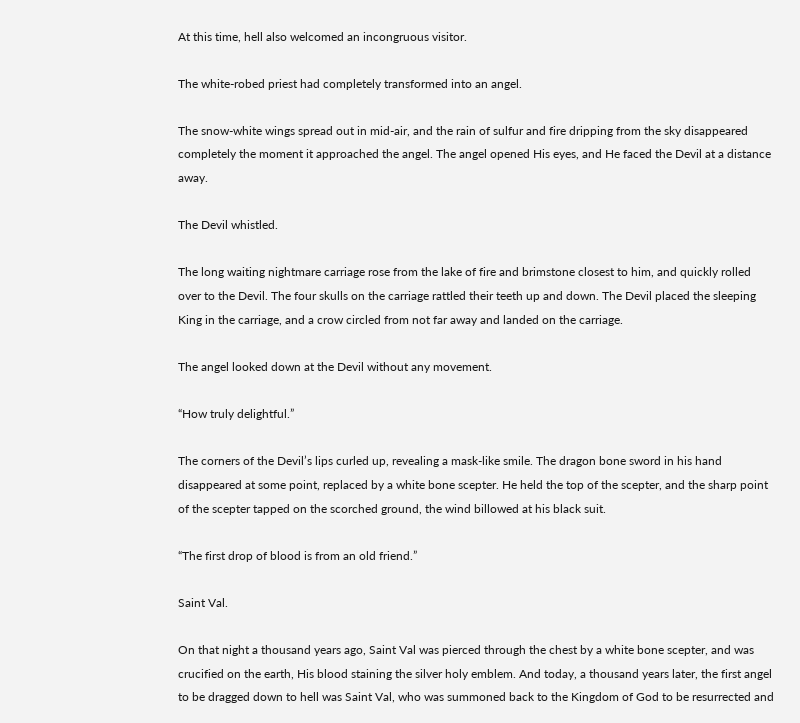At this time, hell also welcomed an incongruous visitor.

The white-robed priest had completely transformed into an angel.

The snow-white wings spread out in mid-air, and the rain of sulfur and fire dripping from the sky disappeared completely the moment it approached the angel. The angel opened His eyes, and He faced the Devil at a distance away.

The Devil whistled.

The long waiting nightmare carriage rose from the lake of fire and brimstone closest to him, and quickly rolled over to the Devil. The four skulls on the carriage rattled their teeth up and down. The Devil placed the sleeping King in the carriage, and a crow circled from not far away and landed on the carriage.

The angel looked down at the Devil without any movement.

“How truly delightful.”

The corners of the Devil’s lips curled up, revealing a mask-like smile. The dragon bone sword in his hand disappeared at some point, replaced by a white bone scepter. He held the top of the scepter, and the sharp point of the scepter tapped on the scorched ground, the wind billowed at his black suit.

“The first drop of blood is from an old friend.”

Saint Val.

On that night a thousand years ago, Saint Val was pierced through the chest by a white bone scepter, and was crucified on the earth, His blood staining the silver holy emblem. And today, a thousand years later, the first angel to be dragged down to hell was Saint Val, who was summoned back to the Kingdom of God to be resurrected and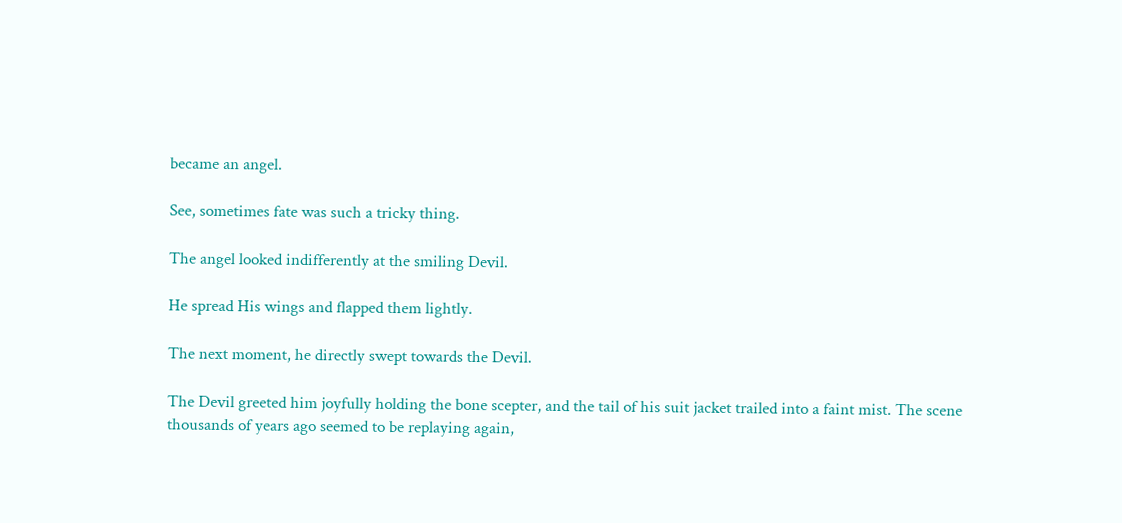became an angel.

See, sometimes fate was such a tricky thing.

The angel looked indifferently at the smiling Devil.

He spread His wings and flapped them lightly.

The next moment, he directly swept towards the Devil.

The Devil greeted him joyfully holding the bone scepter, and the tail of his suit jacket trailed into a faint mist. The scene thousands of years ago seemed to be replaying again,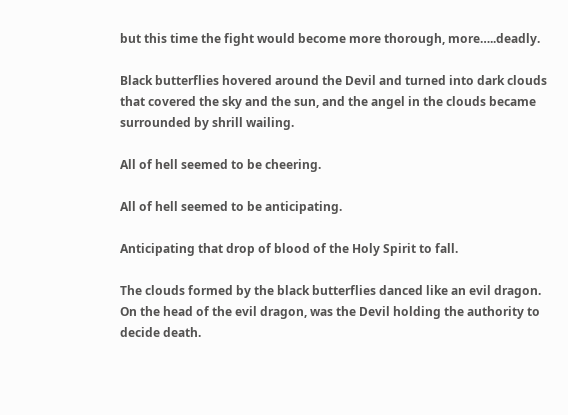but this time the fight would become more thorough, more…..deadly.

Black butterflies hovered around the Devil and turned into dark clouds that covered the sky and the sun, and the angel in the clouds became surrounded by shrill wailing.

All of hell seemed to be cheering.

All of hell seemed to be anticipating.

Anticipating that drop of blood of the Holy Spirit to fall.

The clouds formed by the black butterflies danced like an evil dragon. On the head of the evil dragon, was the Devil holding the authority to decide death.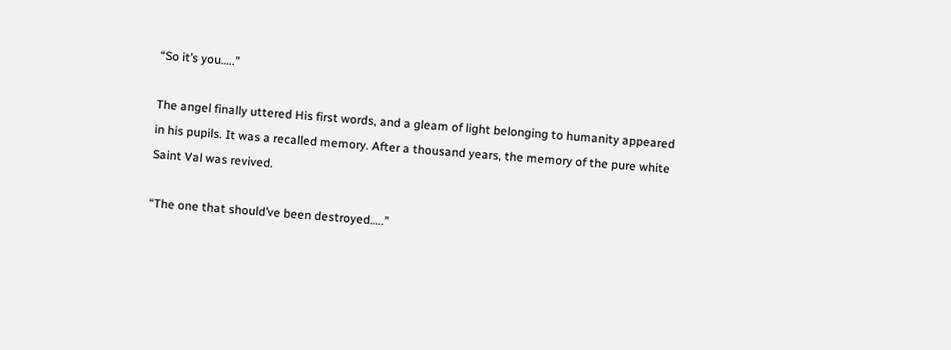“So it’s you…..”

The angel finally uttered His first words, and a gleam of light belonging to humanity appeared in his pupils. It was a recalled memory. After a thousand years, the memory of the pure white Saint Val was revived.

“The one that should’ve been destroyed…..”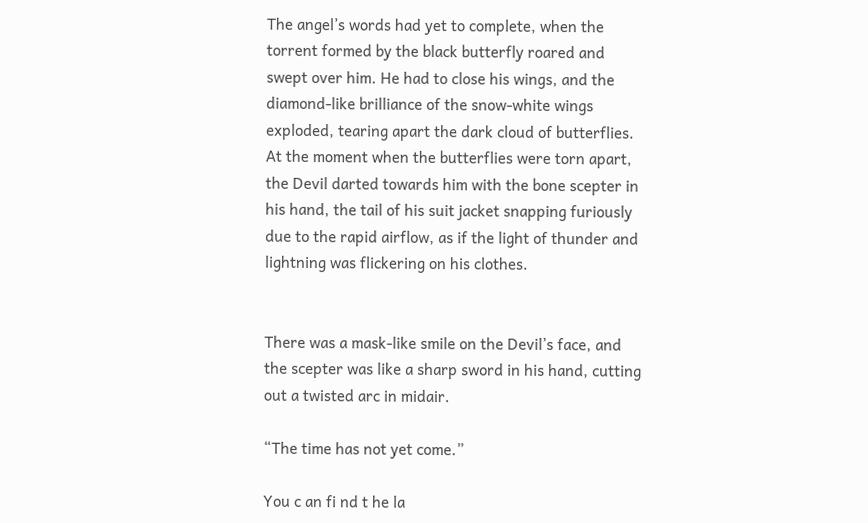The angel’s words had yet to complete, when the torrent formed by the black butterfly roared and swept over him. He had to close his wings, and the diamond-like brilliance of the snow-white wings exploded, tearing apart the dark cloud of butterflies. At the moment when the butterflies were torn apart, the Devil darted towards him with the bone scepter in his hand, the tail of his suit jacket snapping furiously due to the rapid airflow, as if the light of thunder and lightning was flickering on his clothes.


There was a mask-like smile on the Devil’s face, and the scepter was like a sharp sword in his hand, cutting out a twisted arc in midair.

“The time has not yet come.”

You c an fi nd t he la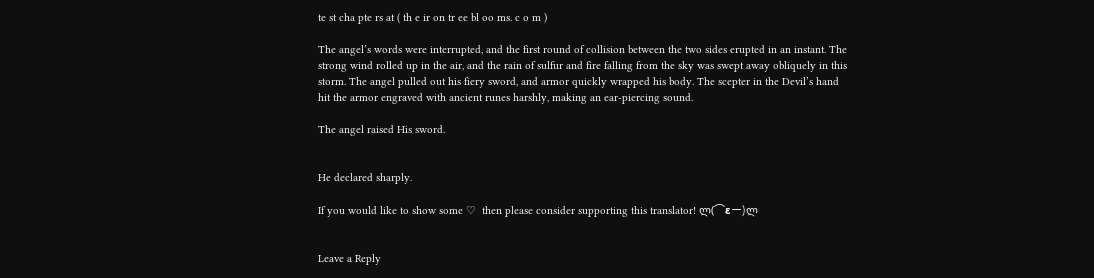te st cha pte rs at ( th e ir on tr ee bl oo ms. c o m )

The angel’s words were interrupted, and the first round of collision between the two sides erupted in an instant. The strong wind rolled up in the air, and the rain of sulfur and fire falling from the sky was swept away obliquely in this storm. The angel pulled out his fiery sword, and armor quickly wrapped his body. The scepter in the Devil’s hand hit the armor engraved with ancient runes harshly, making an ear-piercing sound.

The angel raised His sword.


He declared sharply.

If you would like to show some ♡  then please consider supporting this translator! ლ(⌒εー)ლ


Leave a Reply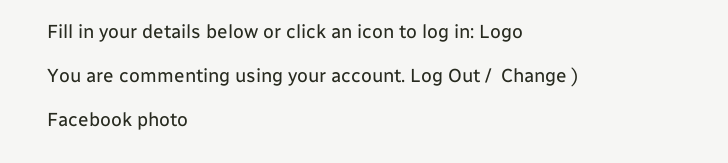Fill in your details below or click an icon to log in: Logo

You are commenting using your account. Log Out /  Change )

Facebook photo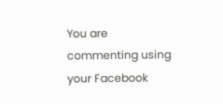You are commenting using your Facebook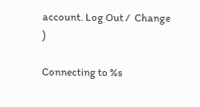account. Log Out /  Change )

Connecting to %s